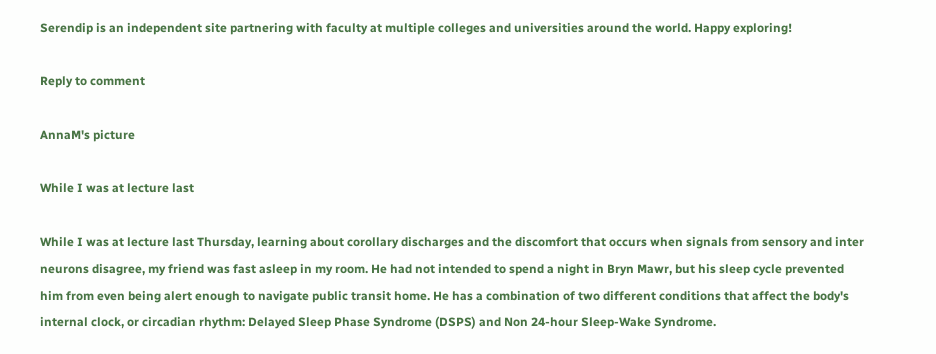Serendip is an independent site partnering with faculty at multiple colleges and universities around the world. Happy exploring!

Reply to comment

AnnaM's picture

While I was at lecture last

While I was at lecture last Thursday, learning about corollary discharges and the discomfort that occurs when signals from sensory and inter neurons disagree, my friend was fast asleep in my room. He had not intended to spend a night in Bryn Mawr, but his sleep cycle prevented him from even being alert enough to navigate public transit home. He has a combination of two different conditions that affect the body's internal clock, or circadian rhythm: Delayed Sleep Phase Syndrome (DSPS) and Non 24-hour Sleep-Wake Syndrome.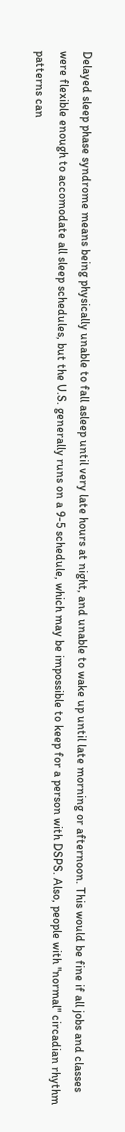Delayed sleep phase syndrome means being physically unable to fall asleep until very late hours at night, and unable to wake up until late morning or afternoon. This would be fine if all jobs and classes were flexible enough to accomodate all sleep schedules, but the U.S. generally runs on a 9-5 schedule, which may be impossible to keep for a person with DSPS. Also, people with "normal" circadian rhythm patterns can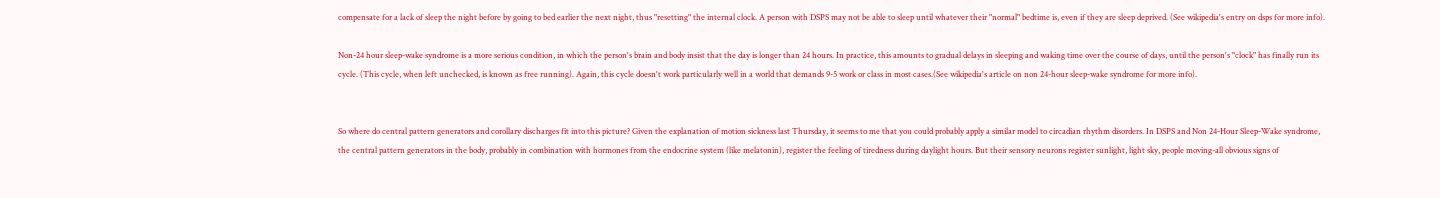compensate for a lack of sleep the night before by going to bed earlier the next night, thus "resetting" the internal clock. A person with DSPS may not be able to sleep until whatever their "normal" bedtime is, even if they are sleep deprived. (See wikipedia's entry on dsps for more info).

Non-24 hour sleep-wake syndrome is a more serious condition, in which the person's brain and body insist that the day is longer than 24 hours. In practice, this amounts to gradual delays in sleeping and waking time over the course of days, until the person's "clock" has finally run its cycle. (This cycle, when left unchecked, is known as free running). Again, this cycle doesn't work particularly well in a world that demands 9-5 work or class in most cases.(See wikipedia's article on non 24-hour sleep-wake syndrome for more info).


So where do central pattern generators and corollary discharges fit into this picture? Given the explanation of motion sickness last Thursday, it seems to me that you could probably apply a similar model to circadian rhythm disorders. In DSPS and Non 24-Hour Sleep-Wake syndrome, the central pattern generators in the body, probably in combination with hormones from the endocrine system (like melatonin), register the feeling of tiredness during daylight hours. But their sensory neurons register sunlight, light sky, people moving-all obvious signs of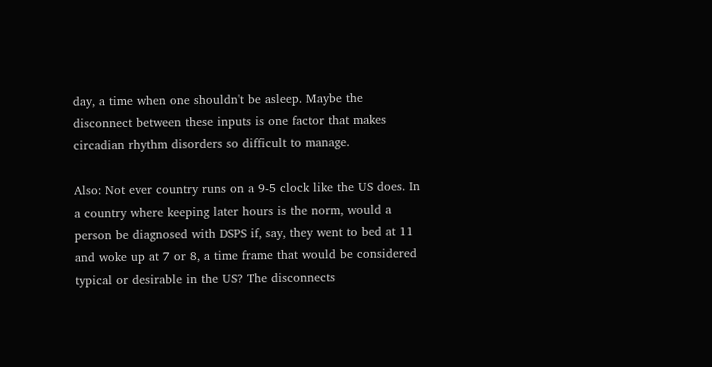day, a time when one shouldn't be asleep. Maybe the disconnect between these inputs is one factor that makes circadian rhythm disorders so difficult to manage.

Also: Not ever country runs on a 9-5 clock like the US does. In a country where keeping later hours is the norm, would a person be diagnosed with DSPS if, say, they went to bed at 11 and woke up at 7 or 8, a time frame that would be considered typical or desirable in the US? The disconnects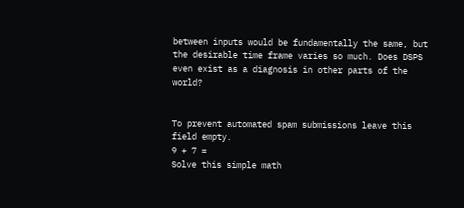between inputs would be fundamentally the same, but the desirable time frame varies so much. Does DSPS even exist as a diagnosis in other parts of the world?


To prevent automated spam submissions leave this field empty.
9 + 7 =
Solve this simple math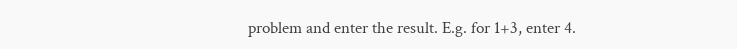problem and enter the result. E.g. for 1+3, enter 4.